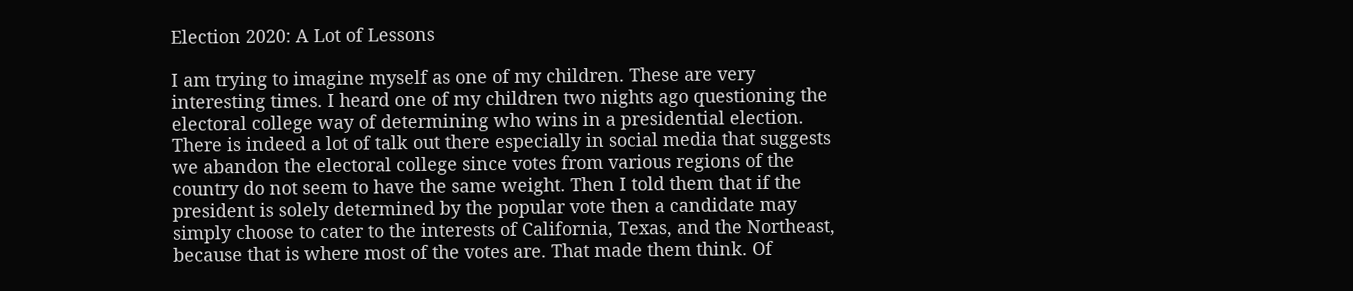Election 2020: A Lot of Lessons

I am trying to imagine myself as one of my children. These are very interesting times. I heard one of my children two nights ago questioning the electoral college way of determining who wins in a presidential election. There is indeed a lot of talk out there especially in social media that suggests we abandon the electoral college since votes from various regions of the country do not seem to have the same weight. Then I told them that if the president is solely determined by the popular vote then a candidate may simply choose to cater to the interests of California, Texas, and the Northeast, because that is where most of the votes are. That made them think. Of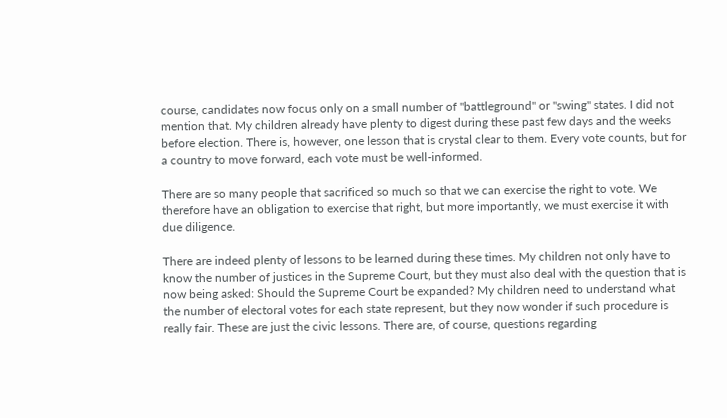course, candidates now focus only on a small number of "battleground" or "swing" states. I did not mention that. My children already have plenty to digest during these past few days and the weeks before election. There is, however, one lesson that is crystal clear to them. Every vote counts, but for a country to move forward, each vote must be well-informed.

There are so many people that sacrificed so much so that we can exercise the right to vote. We therefore have an obligation to exercise that right, but more importantly, we must exercise it with due diligence.

There are indeed plenty of lessons to be learned during these times. My children not only have to know the number of justices in the Supreme Court, but they must also deal with the question that is now being asked: Should the Supreme Court be expanded? My children need to understand what the number of electoral votes for each state represent, but they now wonder if such procedure is really fair. These are just the civic lessons. There are, of course, questions regarding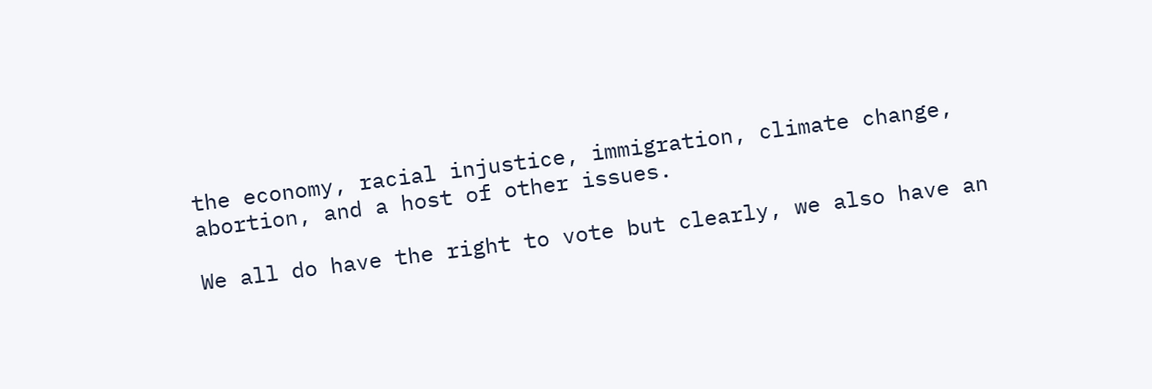the economy, racial injustice, immigration, climate change, abortion, and a host of other issues.

We all do have the right to vote but clearly, we also have an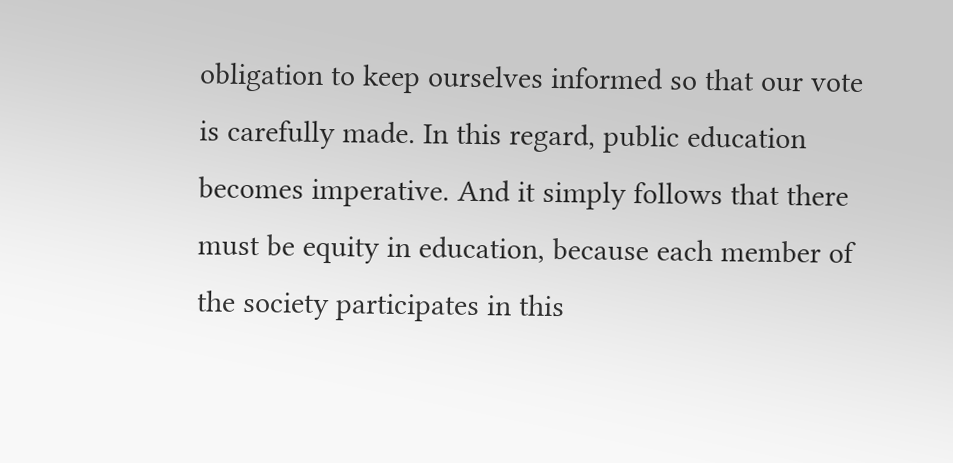obligation to keep ourselves informed so that our vote is carefully made. In this regard, public education becomes imperative. And it simply follows that there must be equity in education, because each member of the society participates in this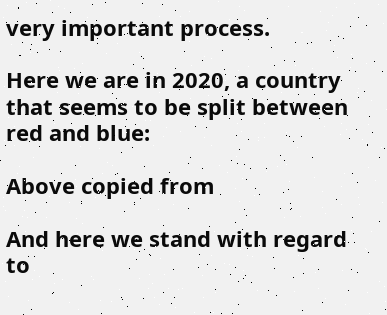very important process.

Here we are in 2020, a country that seems to be split between red and blue:

Above copied from

And here we stand with regard to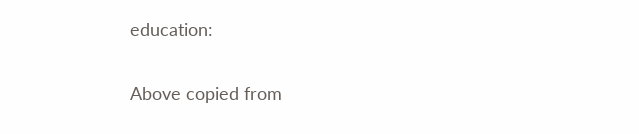education:

Above copied from